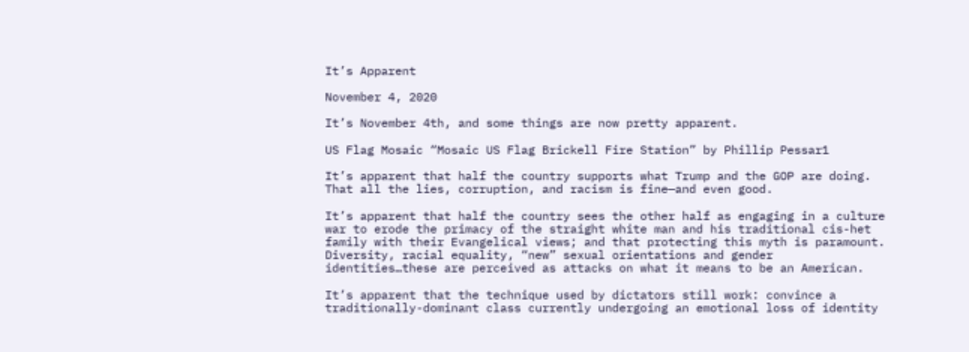It’s Apparent

November 4, 2020

It’s November 4th, and some things are now pretty apparent.

US Flag Mosaic “Mosaic US Flag Brickell Fire Station” by Phillip Pessar1

It’s apparent that half the country supports what Trump and the GOP are doing. That all the lies, corruption, and racism is fine—and even good.

It’s apparent that half the country sees the other half as engaging in a culture war to erode the primacy of the straight white man and his traditional cis-het family with their Evangelical views; and that protecting this myth is paramount. Diversity, racial equality, “new” sexual orientations and gender identities…these are perceived as attacks on what it means to be an American.

It’s apparent that the technique used by dictators still work: convince a traditionally-dominant class currently undergoing an emotional loss of identity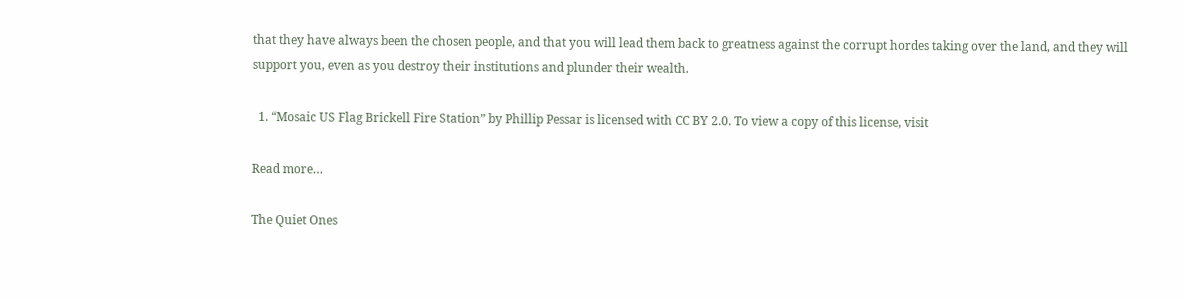that they have always been the chosen people, and that you will lead them back to greatness against the corrupt hordes taking over the land, and they will support you, even as you destroy their institutions and plunder their wealth.

  1. “Mosaic US Flag Brickell Fire Station” by Phillip Pessar is licensed with CC BY 2.0. To view a copy of this license, visit

Read more…

The Quiet Ones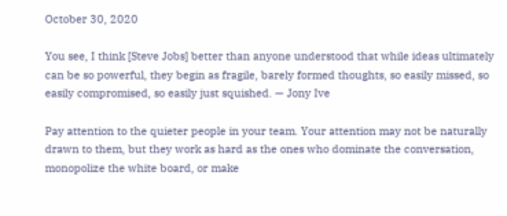October 30, 2020

You see, I think [Steve Jobs] better than anyone understood that while ideas ultimately can be so powerful, they begin as fragile, barely formed thoughts, so easily missed, so easily compromised, so easily just squished. — Jony Ive

Pay attention to the quieter people in your team. Your attention may not be naturally drawn to them, but they work as hard as the ones who dominate the conversation, monopolize the white board, or make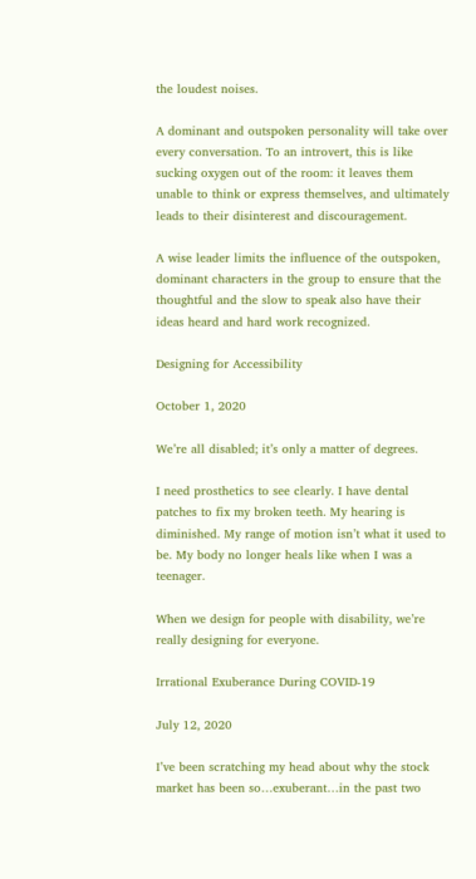the loudest noises.

A dominant and outspoken personality will take over every conversation. To an introvert, this is like sucking oxygen out of the room: it leaves them unable to think or express themselves, and ultimately leads to their disinterest and discouragement.

A wise leader limits the influence of the outspoken, dominant characters in the group to ensure that the thoughtful and the slow to speak also have their ideas heard and hard work recognized.

Designing for Accessibility

October 1, 2020

We’re all disabled; it’s only a matter of degrees.

I need prosthetics to see clearly. I have dental patches to fix my broken teeth. My hearing is diminished. My range of motion isn’t what it used to be. My body no longer heals like when I was a teenager.

When we design for people with disability, we’re really designing for everyone.

Irrational Exuberance During COVID-19

July 12, 2020

I’ve been scratching my head about why the stock market has been so…exuberant…in the past two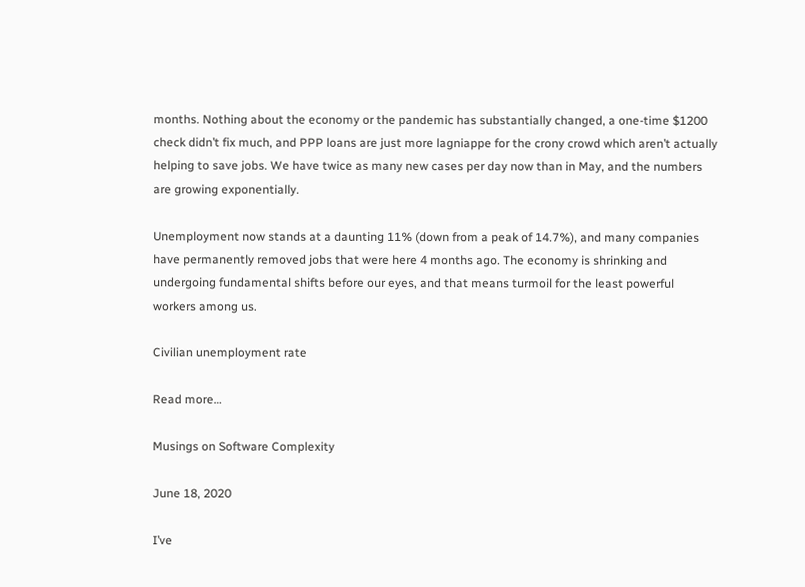months. Nothing about the economy or the pandemic has substantially changed, a one-time $1200 check didn’t fix much, and PPP loans are just more lagniappe for the crony crowd which aren’t actually helping to save jobs. We have twice as many new cases per day now than in May, and the numbers are growing exponentially.

Unemployment now stands at a daunting 11% (down from a peak of 14.7%), and many companies have permanently removed jobs that were here 4 months ago. The economy is shrinking and undergoing fundamental shifts before our eyes, and that means turmoil for the least powerful workers among us.

Civilian unemployment rate

Read more…

Musings on Software Complexity

June 18, 2020

I’ve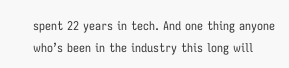spent 22 years in tech. And one thing anyone who’s been in the industry this long will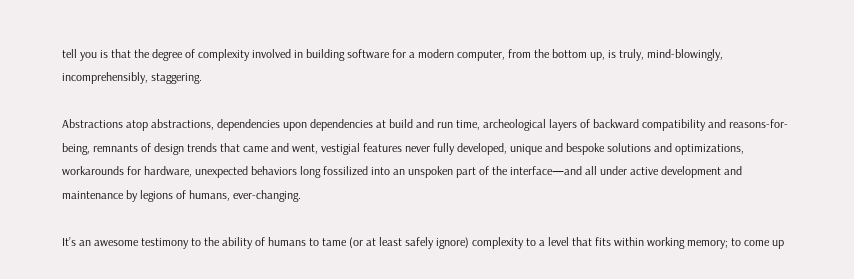tell you is that the degree of complexity involved in building software for a modern computer, from the bottom up, is truly, mind-blowingly, incomprehensibly, staggering.

Abstractions atop abstractions, dependencies upon dependencies at build and run time, archeological layers of backward compatibility and reasons-for-being, remnants of design trends that came and went, vestigial features never fully developed, unique and bespoke solutions and optimizations, workarounds for hardware, unexpected behaviors long fossilized into an unspoken part of the interface—and all under active development and maintenance by legions of humans, ever-changing.

It’s an awesome testimony to the ability of humans to tame (or at least safely ignore) complexity to a level that fits within working memory; to come up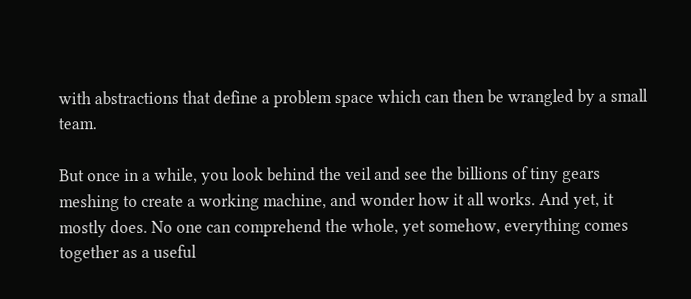with abstractions that define a problem space which can then be wrangled by a small team.

But once in a while, you look behind the veil and see the billions of tiny gears meshing to create a working machine, and wonder how it all works. And yet, it mostly does. No one can comprehend the whole, yet somehow, everything comes together as a useful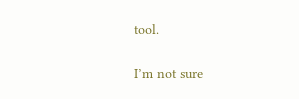tool.

I’m not sure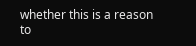whether this is a reason to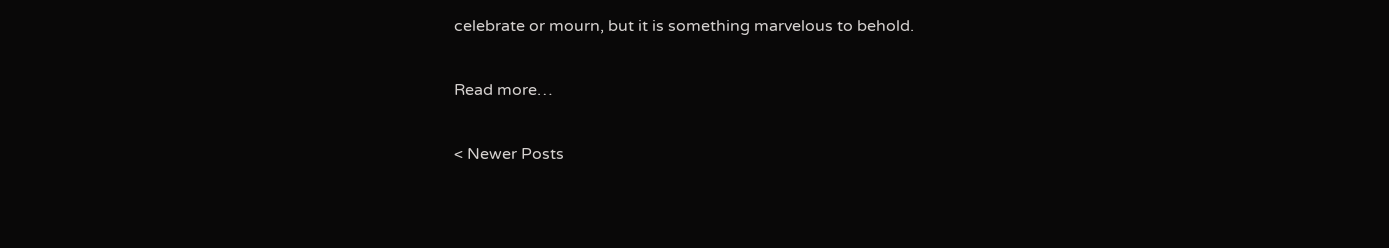celebrate or mourn, but it is something marvelous to behold.

Read more…

< Newer Posts